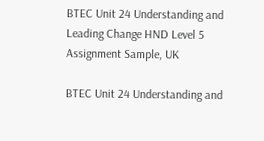BTEC Unit 24 Understanding and Leading Change HND Level 5 Assignment Sample, UK

BTEC Unit 24 Understanding and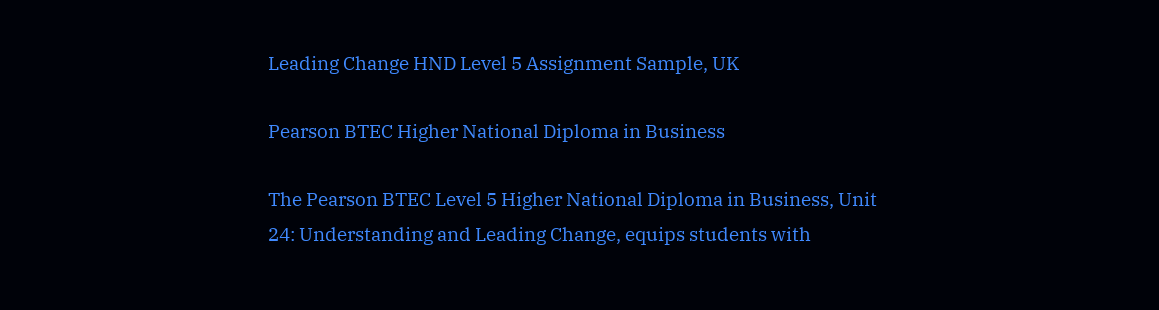Leading Change HND Level 5 Assignment Sample, UK

Pearson BTEC Higher National Diploma in Business

The Pearson BTEC Level 5 Higher National Diploma in Business, Unit 24: Understanding and Leading Change, equips students with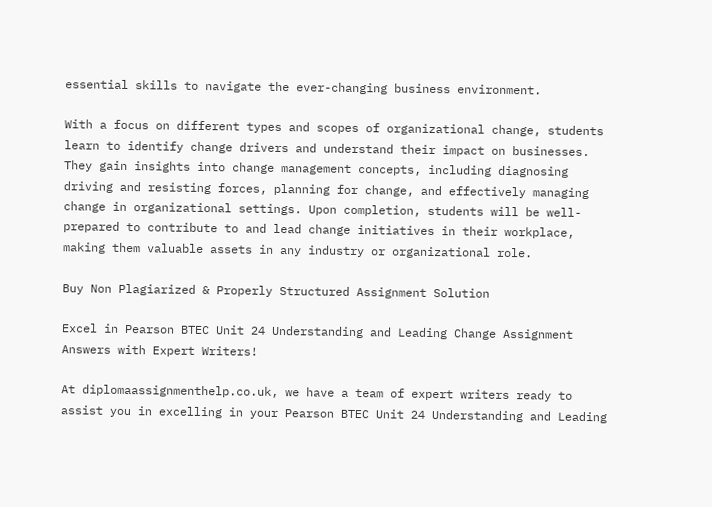essential skills to navigate the ever-changing business environment.

With a focus on different types and scopes of organizational change, students learn to identify change drivers and understand their impact on businesses. They gain insights into change management concepts, including diagnosing driving and resisting forces, planning for change, and effectively managing change in organizational settings. Upon completion, students will be well-prepared to contribute to and lead change initiatives in their workplace, making them valuable assets in any industry or organizational role.

Buy Non Plagiarized & Properly Structured Assignment Solution

Excel in Pearson BTEC Unit 24 Understanding and Leading Change Assignment Answers with Expert Writers!

At diplomaassignmenthelp.co.uk, we have a team of expert writers ready to assist you in excelling in your Pearson BTEC Unit 24 Understanding and Leading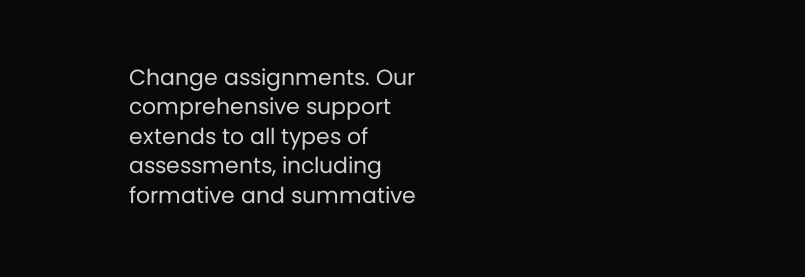Change assignments. Our comprehensive support extends to all types of assessments, including formative and summative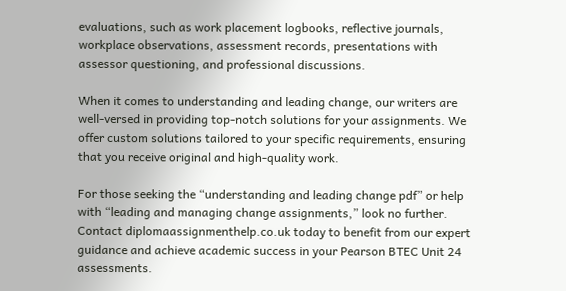evaluations, such as work placement logbooks, reflective journals, workplace observations, assessment records, presentations with assessor questioning, and professional discussions.

When it comes to understanding and leading change, our writers are well-versed in providing top-notch solutions for your assignments. We offer custom solutions tailored to your specific requirements, ensuring that you receive original and high-quality work.

For those seeking the “understanding and leading change pdf” or help with “leading and managing change assignments,” look no further. Contact diplomaassignmenthelp.co.uk today to benefit from our expert guidance and achieve academic success in your Pearson BTEC Unit 24 assessments.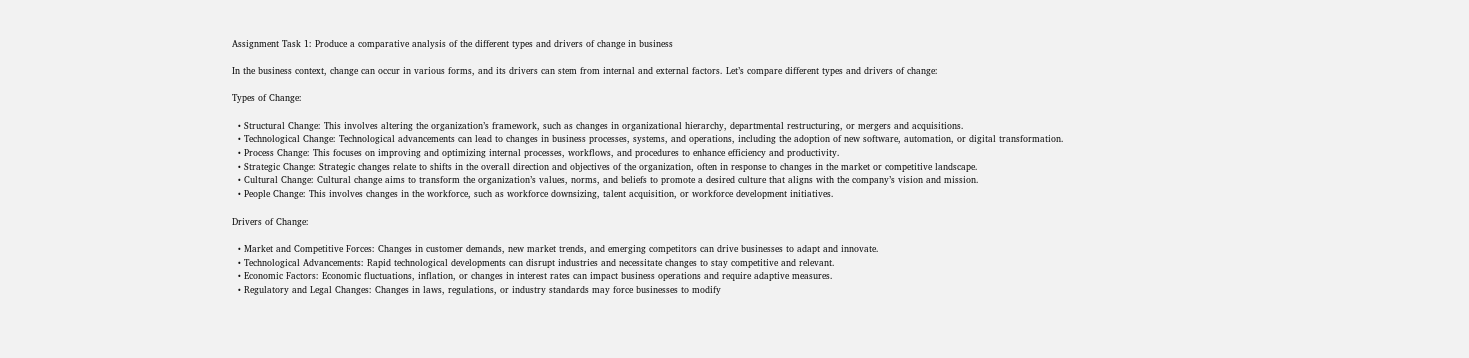Assignment Task 1: Produce a comparative analysis of the different types and drivers of change in business

In the business context, change can occur in various forms, and its drivers can stem from internal and external factors. Let’s compare different types and drivers of change:

Types of Change:

  • Structural Change: This involves altering the organization’s framework, such as changes in organizational hierarchy, departmental restructuring, or mergers and acquisitions.
  • Technological Change: Technological advancements can lead to changes in business processes, systems, and operations, including the adoption of new software, automation, or digital transformation.
  • Process Change: This focuses on improving and optimizing internal processes, workflows, and procedures to enhance efficiency and productivity.
  • Strategic Change: Strategic changes relate to shifts in the overall direction and objectives of the organization, often in response to changes in the market or competitive landscape.
  • Cultural Change: Cultural change aims to transform the organization’s values, norms, and beliefs to promote a desired culture that aligns with the company’s vision and mission.
  • People Change: This involves changes in the workforce, such as workforce downsizing, talent acquisition, or workforce development initiatives.

Drivers of Change:

  • Market and Competitive Forces: Changes in customer demands, new market trends, and emerging competitors can drive businesses to adapt and innovate.
  • Technological Advancements: Rapid technological developments can disrupt industries and necessitate changes to stay competitive and relevant.
  • Economic Factors: Economic fluctuations, inflation, or changes in interest rates can impact business operations and require adaptive measures.
  • Regulatory and Legal Changes: Changes in laws, regulations, or industry standards may force businesses to modify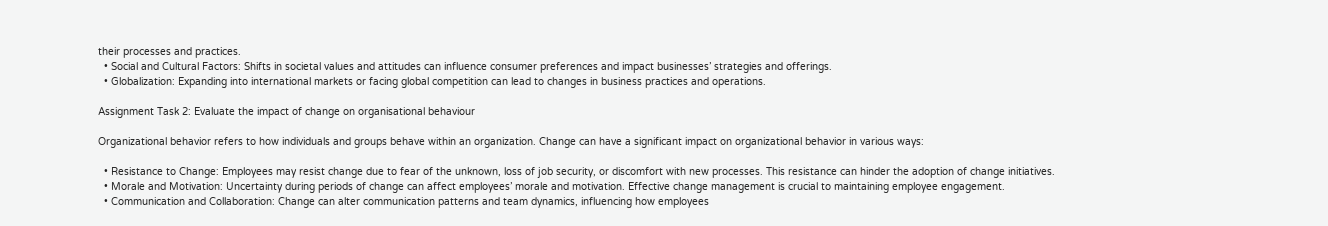their processes and practices.
  • Social and Cultural Factors: Shifts in societal values and attitudes can influence consumer preferences and impact businesses’ strategies and offerings.
  • Globalization: Expanding into international markets or facing global competition can lead to changes in business practices and operations.

Assignment Task 2: Evaluate the impact of change on organisational behaviour

Organizational behavior refers to how individuals and groups behave within an organization. Change can have a significant impact on organizational behavior in various ways:

  • Resistance to Change: Employees may resist change due to fear of the unknown, loss of job security, or discomfort with new processes. This resistance can hinder the adoption of change initiatives.
  • Morale and Motivation: Uncertainty during periods of change can affect employees’ morale and motivation. Effective change management is crucial to maintaining employee engagement.
  • Communication and Collaboration: Change can alter communication patterns and team dynamics, influencing how employees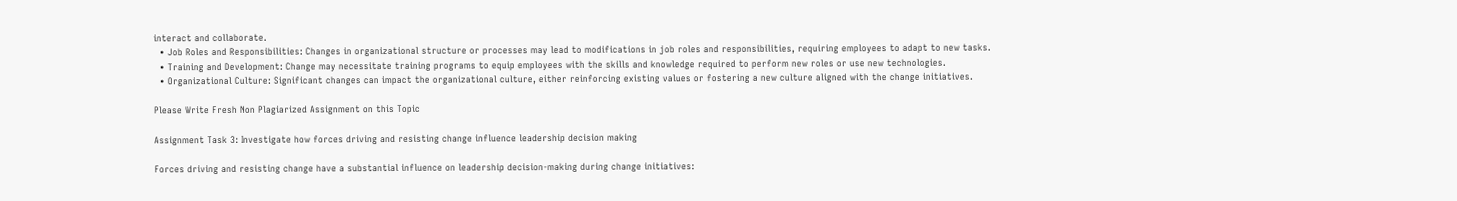interact and collaborate.
  • Job Roles and Responsibilities: Changes in organizational structure or processes may lead to modifications in job roles and responsibilities, requiring employees to adapt to new tasks.
  • Training and Development: Change may necessitate training programs to equip employees with the skills and knowledge required to perform new roles or use new technologies.
  • Organizational Culture: Significant changes can impact the organizational culture, either reinforcing existing values or fostering a new culture aligned with the change initiatives.

Please Write Fresh Non Plagiarized Assignment on this Topic

Assignment Task 3: Investigate how forces driving and resisting change influence leadership decision making

Forces driving and resisting change have a substantial influence on leadership decision-making during change initiatives: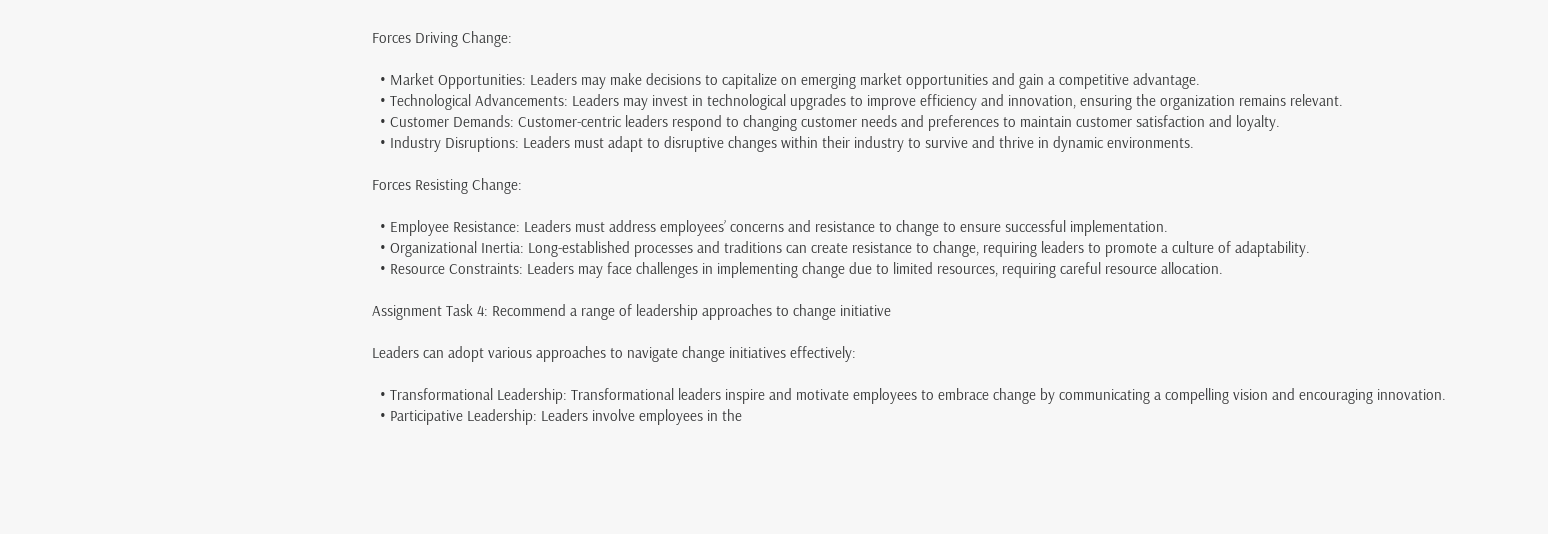Forces Driving Change:

  • Market Opportunities: Leaders may make decisions to capitalize on emerging market opportunities and gain a competitive advantage.
  • Technological Advancements: Leaders may invest in technological upgrades to improve efficiency and innovation, ensuring the organization remains relevant.
  • Customer Demands: Customer-centric leaders respond to changing customer needs and preferences to maintain customer satisfaction and loyalty.
  • Industry Disruptions: Leaders must adapt to disruptive changes within their industry to survive and thrive in dynamic environments.

Forces Resisting Change:

  • Employee Resistance: Leaders must address employees’ concerns and resistance to change to ensure successful implementation.
  • Organizational Inertia: Long-established processes and traditions can create resistance to change, requiring leaders to promote a culture of adaptability.
  • Resource Constraints: Leaders may face challenges in implementing change due to limited resources, requiring careful resource allocation.

Assignment Task 4: Recommend a range of leadership approaches to change initiative

Leaders can adopt various approaches to navigate change initiatives effectively:

  • Transformational Leadership: Transformational leaders inspire and motivate employees to embrace change by communicating a compelling vision and encouraging innovation.
  • Participative Leadership: Leaders involve employees in the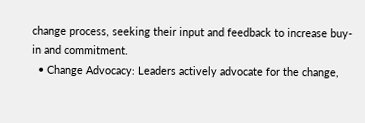change process, seeking their input and feedback to increase buy-in and commitment.
  • Change Advocacy: Leaders actively advocate for the change,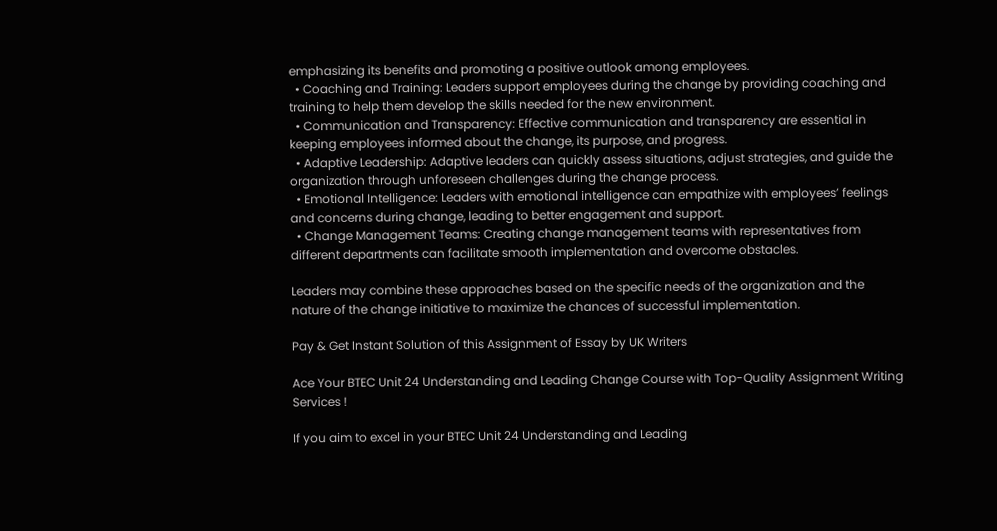emphasizing its benefits and promoting a positive outlook among employees.
  • Coaching and Training: Leaders support employees during the change by providing coaching and training to help them develop the skills needed for the new environment.
  • Communication and Transparency: Effective communication and transparency are essential in keeping employees informed about the change, its purpose, and progress.
  • Adaptive Leadership: Adaptive leaders can quickly assess situations, adjust strategies, and guide the organization through unforeseen challenges during the change process.
  • Emotional Intelligence: Leaders with emotional intelligence can empathize with employees’ feelings and concerns during change, leading to better engagement and support.
  • Change Management Teams: Creating change management teams with representatives from different departments can facilitate smooth implementation and overcome obstacles.

Leaders may combine these approaches based on the specific needs of the organization and the nature of the change initiative to maximize the chances of successful implementation.

Pay & Get Instant Solution of this Assignment of Essay by UK Writers

Ace Your BTEC Unit 24 Understanding and Leading Change Course with Top-Quality Assignment Writing Services !

If you aim to excel in your BTEC Unit 24 Understanding and Leading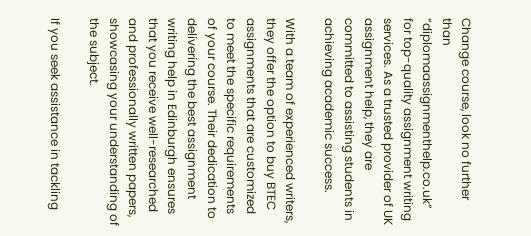Change course, look no further than “diplomaassignmenthelp.co.uk” for top-quality assignment writing services. As a trusted provider of UK assignment help, they are committed to assisting students in achieving academic success.

With a team of experienced writers, they offer the option to buy BTEC assignments that are customized to meet the specific requirements of your course. Their dedication to delivering the best assignment writing help in Edinburgh ensures that you receive well-researched and professionally written papers, showcasing your understanding of the subject.

If you seek assistance in tackling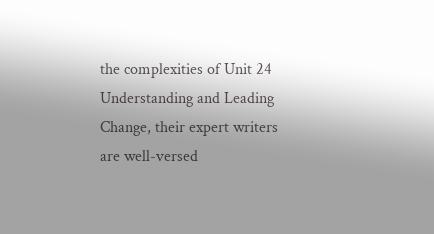the complexities of Unit 24 Understanding and Leading Change, their expert writers are well-versed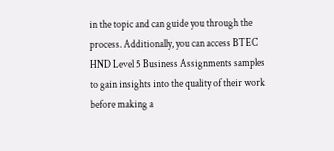in the topic and can guide you through the process. Additionally, you can access BTEC HND Level 5 Business Assignments samples to gain insights into the quality of their work before making a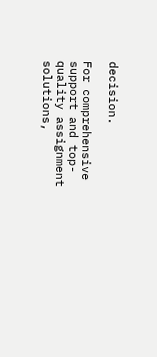decision.

For comprehensive support and top-quality assignment solutions,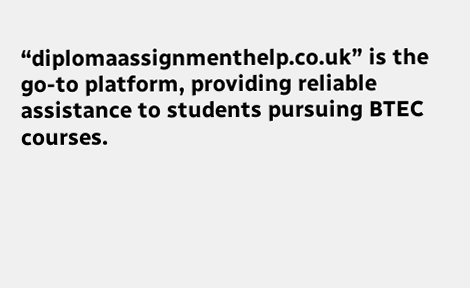“diplomaassignmenthelp.co.uk” is the go-to platform, providing reliable assistance to students pursuing BTEC courses.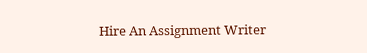Hire An Assignment Writer